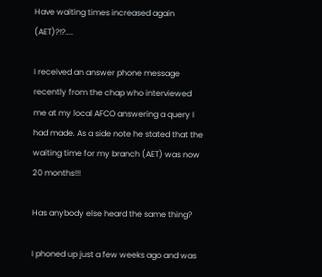Have waiting times increased again (AET)?!?....

I received an answer phone message recently from the chap who interviewed me at my local AFCO answering a query I had made. As a side note he stated that the waiting time for my branch (AET) was now 20 months!!!

Has anybody else heard the same thing?

I phoned up just a few weeks ago and was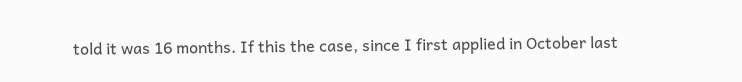told it was 16 months. If this the case, since I first applied in October last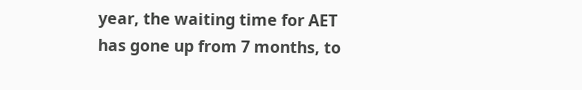year, the waiting time for AET has gone up from 7 months, to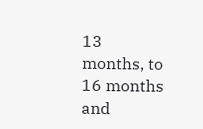13 months, to 16 months and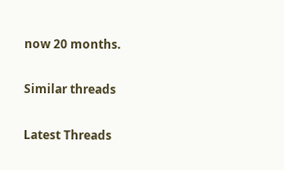now 20 months.

Similar threads

Latest Threads